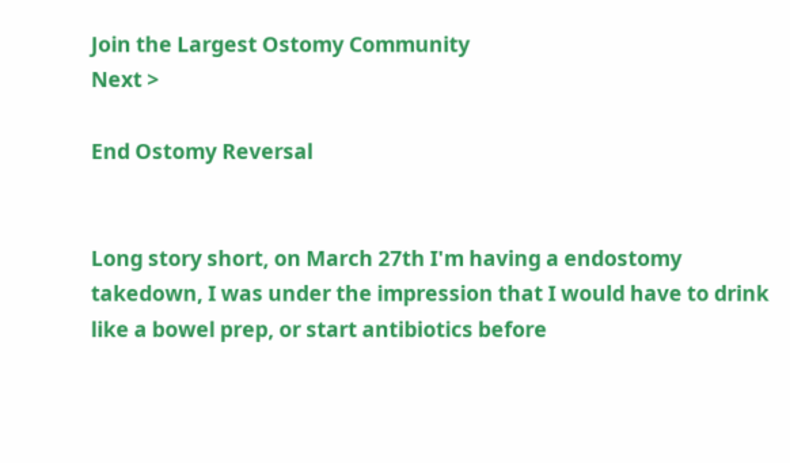Join the Largest Ostomy Community
Next >

End Ostomy Reversal


Long story short, on March 27th I'm having a endostomy takedown, I was under the impression that I would have to drink like a bowel prep, or start antibiotics before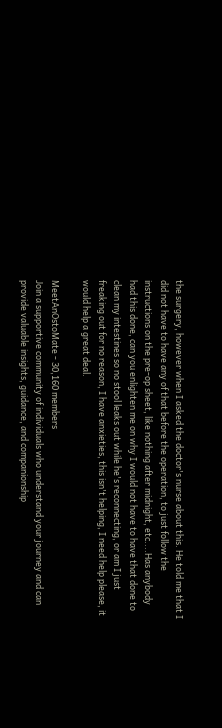the surgery, however when I asked the doctor's nurse about this. He told me that I did not have to have any of that before the operation, to just follow the instructions on the pre-op sheet, like nothing after midnight, etc....Has anybody had this done, can you enlighten me on why I would not have to have that done to clean my intestines so no stool leaks out while he's reconnecting, or am I just freaking out for no reason, I have anxieties, this isn't helping, I need help please, it would help a great deal.

MeetAnOstoMate - 30,160 members
Join a supportive community of individuals who understand your journey and can provide valuable insights, guidance, and companionship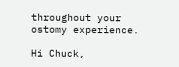throughout your ostomy experience.

Hi Chuck,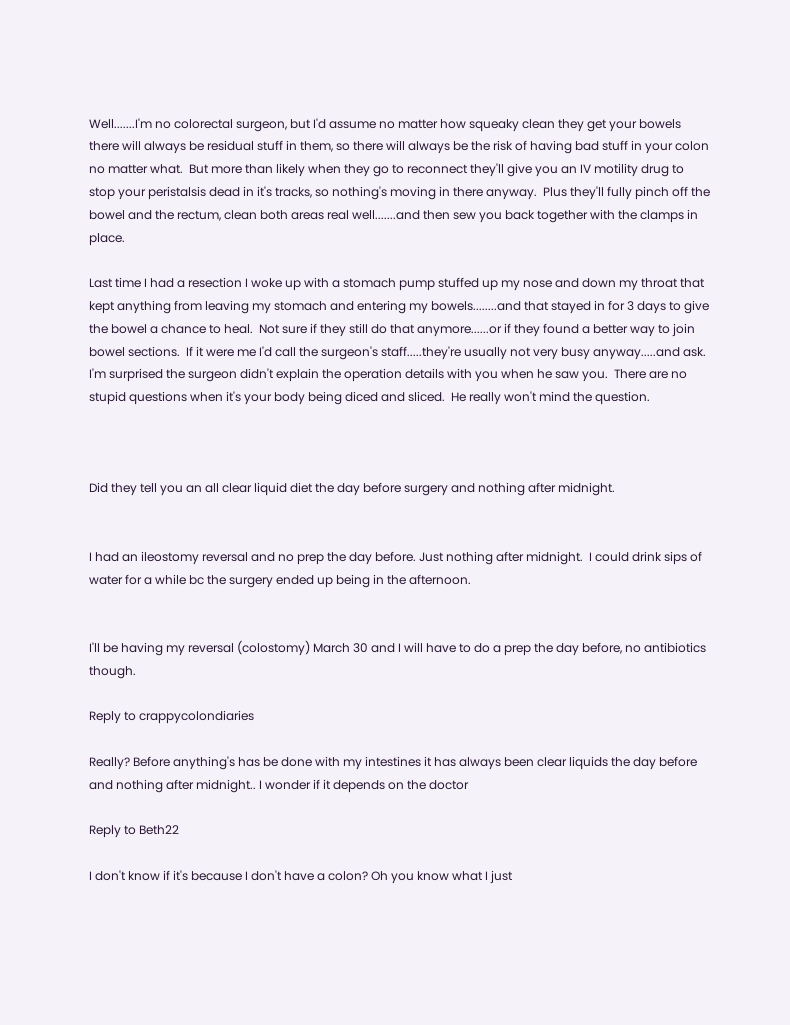Well.......I'm no colorectal surgeon, but I'd assume no matter how squeaky clean they get your bowels there will always be residual stuff in them, so there will always be the risk of having bad stuff in your colon no matter what.  But more than likely when they go to reconnect they'll give you an IV motility drug to stop your peristalsis dead in it's tracks, so nothing's moving in there anyway.  Plus they'll fully pinch off the bowel and the rectum, clean both areas real well.......and then sew you back together with the clamps in place.

Last time I had a resection I woke up with a stomach pump stuffed up my nose and down my throat that kept anything from leaving my stomach and entering my bowels........and that stayed in for 3 days to give the bowel a chance to heal.  Not sure if they still do that anymore......or if they found a better way to join bowel sections.  If it were me I'd call the surgeon's staff.....they're usually not very busy anyway.....and ask.  I'm surprised the surgeon didn't explain the operation details with you when he saw you.  There are no stupid questions when it's your body being diced and sliced.  He really won't mind the question.



Did they tell you an all clear liquid diet the day before surgery and nothing after midnight.


I had an ileostomy reversal and no prep the day before. Just nothing after midnight.  I could drink sips of water for a while bc the surgery ended up being in the afternoon.


I'll be having my reversal (colostomy) March 30 and I will have to do a prep the day before, no antibiotics though.

Reply to crappycolondiaries

Really? Before anything's has be done with my intestines it has always been clear liquids the day before and nothing after midnight.. I wonder if it depends on the doctor

Reply to Beth22

I don't know if it's because I don't have a colon? Oh you know what I just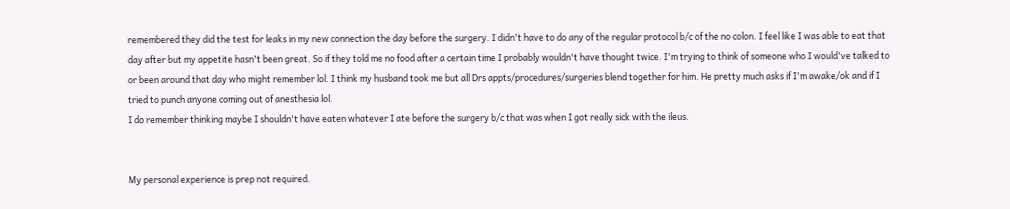remembered they did the test for leaks in my new connection the day before the surgery. I didn't have to do any of the regular protocol b/c of the no colon. I feel like I was able to eat that day after but my appetite hasn't been great. So if they told me no food after a certain time I probably wouldn't have thought twice. I'm trying to think of someone who I would've talked to or been around that day who might remember lol. I think my husband took me but all Drs appts/procedures/surgeries blend together for him. He pretty much asks if I'm awake/ok and if I tried to punch anyone coming out of anesthesia lol.
I do remember thinking maybe I shouldn't have eaten whatever I ate before the surgery b/c that was when I got really sick with the ileus.


My personal experience is prep not required.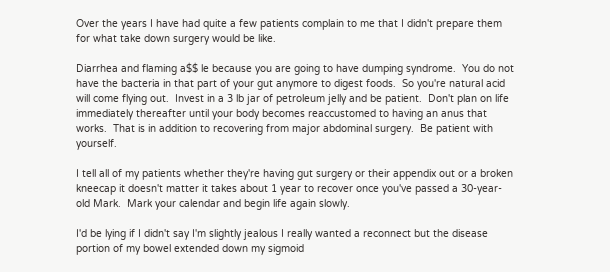Over the years I have had quite a few patients complain to me that I didn't prepare them for what take down surgery would be like.

Diarrhea and flaming a$$ le because you are going to have dumping syndrome.  You do not have the bacteria in that part of your gut anymore to digest foods.  So you're natural acid will come flying out.  Invest in a 3 lb jar of petroleum jelly and be patient.  Don't plan on life immediately thereafter until your body becomes reaccustomed to having an anus that works.  That is in addition to recovering from major abdominal surgery.  Be patient with yourself.

I tell all of my patients whether they're having gut surgery or their appendix out or a broken kneecap it doesn't matter it takes about 1 year to recover once you've passed a 30-year-old Mark.  Mark your calendar and begin life again slowly.

I'd be lying if I didn't say I'm slightly jealous I really wanted a reconnect but the disease portion of my bowel extended down my sigmoid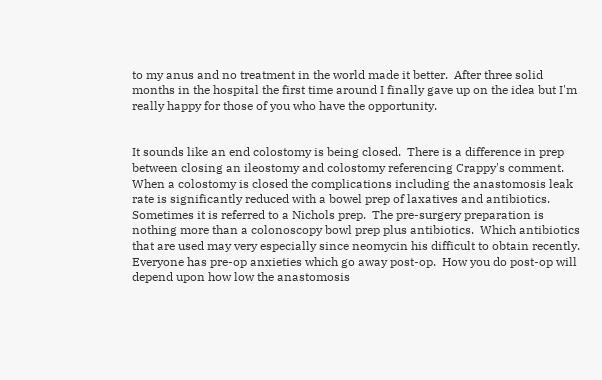to my anus and no treatment in the world made it better.  After three solid months in the hospital the first time around I finally gave up on the idea but I'm really happy for those of you who have the opportunity.


It sounds like an end colostomy is being closed.  There is a difference in prep between closing an ileostomy and colostomy referencing Crappy's comment.  When a colostomy is closed the complications including the anastomosis leak rate is significantly reduced with a bowel prep of laxatives and antibiotics.  Sometimes it is referred to a Nichols prep.  The pre-surgery preparation is nothing more than a colonoscopy bowl prep plus antibiotics.  Which antibiotics that are used may very especially since neomycin his difficult to obtain recently.  Everyone has pre-op anxieties which go away post-op.  How you do post-op will depend upon how low the anastomosis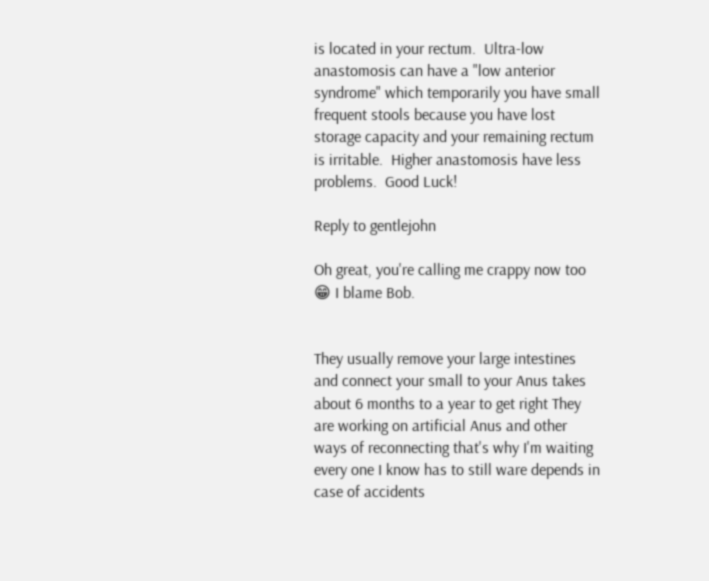is located in your rectum.  Ultra-low anastomosis can have a "low anterior syndrome" which temporarily you have small frequent stools because you have lost storage capacity and your remaining rectum is irritable.  Higher anastomosis have less problems.  Good Luck!

Reply to gentlejohn

Oh great, you're calling me crappy now too 😁 I blame Bob.


They usually remove your large intestines and connect your small to your Anus takes about 6 months to a year to get right They are working on artificial Anus and other ways of reconnecting that's why I'm waiting every one I know has to still ware depends in case of accidents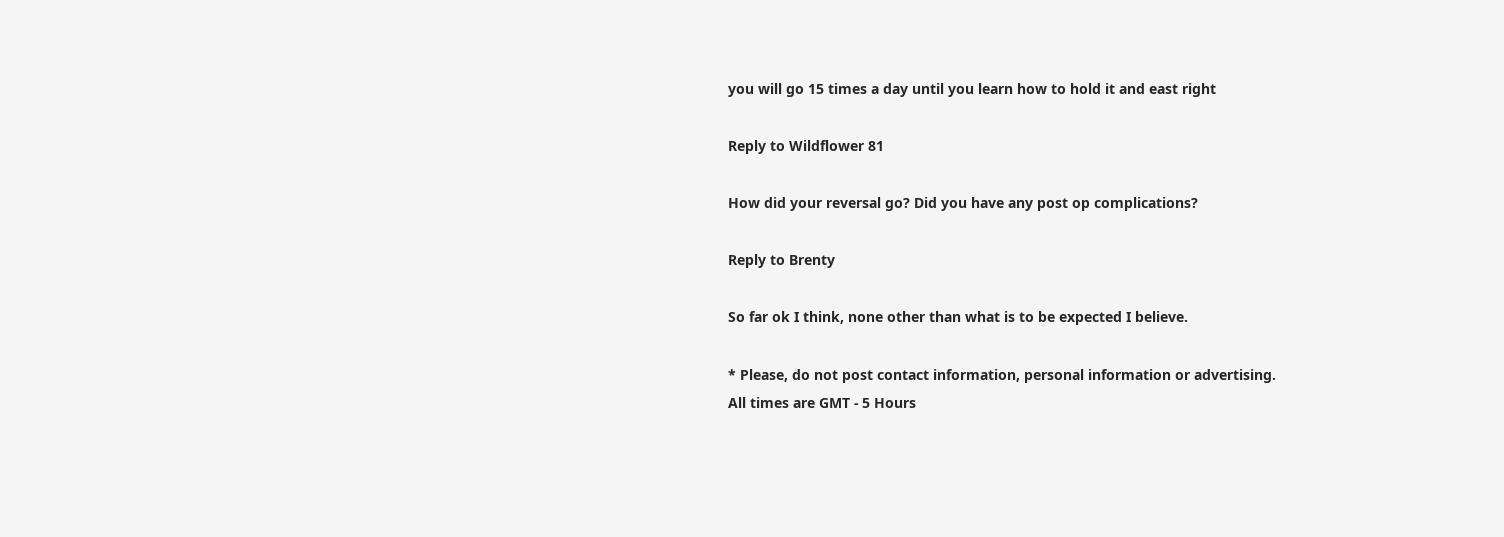you will go 15 times a day until you learn how to hold it and east right

Reply to Wildflower 81

How did your reversal go? Did you have any post op complications?

Reply to Brenty

So far ok I think, none other than what is to be expected I believe.

* Please, do not post contact information, personal information or advertising.
All times are GMT - 5 Hours